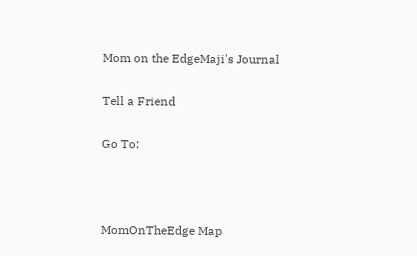Mom on the EdgeMaji's Journal

Tell a Friend

Go To:



MomOnTheEdge Map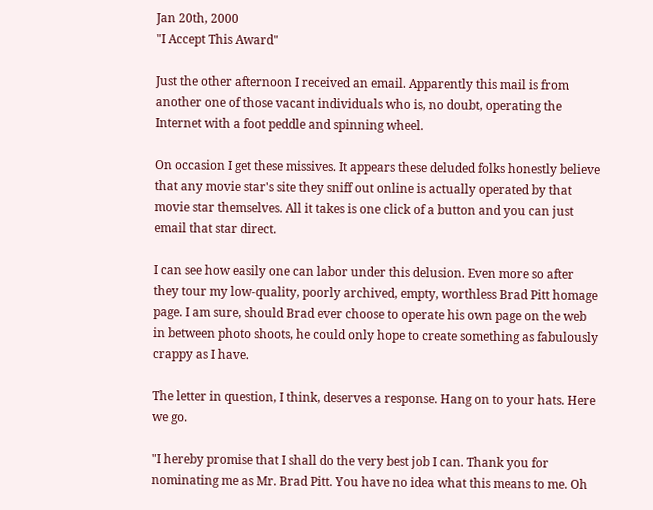Jan 20th, 2000
"I Accept This Award"

Just the other afternoon I received an email. Apparently this mail is from another one of those vacant individuals who is, no doubt, operating the Internet with a foot peddle and spinning wheel.

On occasion I get these missives. It appears these deluded folks honestly believe that any movie star's site they sniff out online is actually operated by that movie star themselves. All it takes is one click of a button and you can just email that star direct.

I can see how easily one can labor under this delusion. Even more so after they tour my low-quality, poorly archived, empty, worthless Brad Pitt homage page. I am sure, should Brad ever choose to operate his own page on the web in between photo shoots, he could only hope to create something as fabulously crappy as I have.

The letter in question, I think, deserves a response. Hang on to your hats. Here we go.

"I hereby promise that I shall do the very best job I can. Thank you for nominating me as Mr. Brad Pitt. You have no idea what this means to me. Oh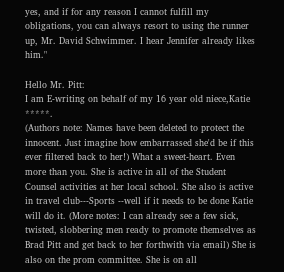yes, and if for any reason I cannot fulfill my obligations, you can always resort to using the runner up, Mr. David Schwimmer. I hear Jennifer already likes him."

Hello Mr. Pitt:
I am E-writing on behalf of my 16 year old niece,Katie *****.
(Authors note: Names have been deleted to protect the innocent. Just imagine how embarrassed she'd be if this ever filtered back to her!) What a sweet-heart. Even more than you. She is active in all of the Student Counsel activities at her local school. She also is active in travel club---Sports --well if it needs to be done Katie will do it. (More notes: I can already see a few sick, twisted, slobbering men ready to promote themselves as Brad Pitt and get back to her forthwith via email) She is also on the prom committee. She is on all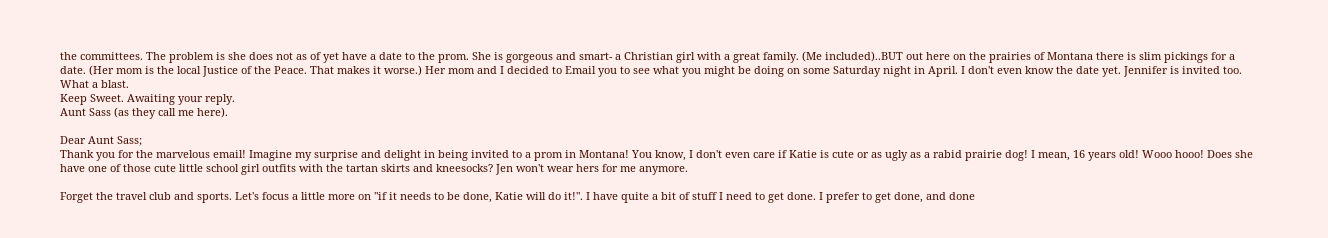the committees. The problem is she does not as of yet have a date to the prom. She is gorgeous and smart- a Christian girl with a great family. (Me included)..BUT out here on the prairies of Montana there is slim pickings for a date. (Her mom is the local Justice of the Peace. That makes it worse.) Her mom and I decided to Email you to see what you might be doing on some Saturday night in April. I don't even know the date yet. Jennifer is invited too. What a blast.
Keep Sweet. Awaiting your reply.
Aunt Sass (as they call me here).

Dear Aunt Sass;
Thank you for the marvelous email! Imagine my surprise and delight in being invited to a prom in Montana! You know, I don't even care if Katie is cute or as ugly as a rabid prairie dog! I mean, 16 years old! Wooo hooo! Does she have one of those cute little school girl outfits with the tartan skirts and kneesocks? Jen won't wear hers for me anymore.

Forget the travel club and sports. Let's focus a little more on "if it needs to be done, Katie will do it!". I have quite a bit of stuff I need to get done. I prefer to get done, and done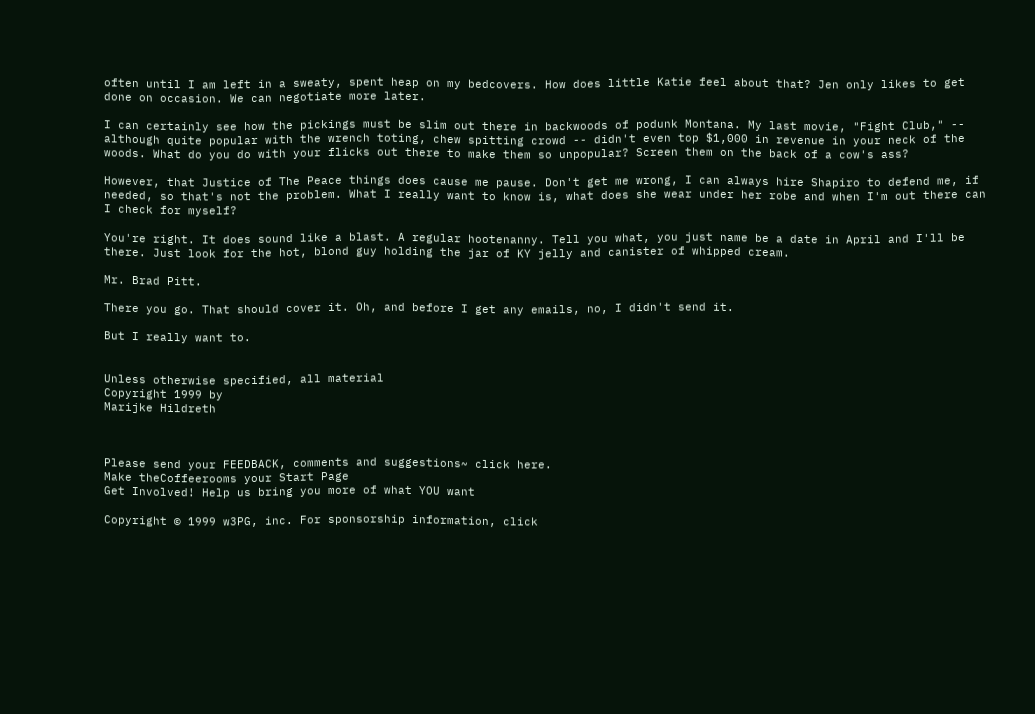often until I am left in a sweaty, spent heap on my bedcovers. How does little Katie feel about that? Jen only likes to get done on occasion. We can negotiate more later.

I can certainly see how the pickings must be slim out there in backwoods of podunk Montana. My last movie, "Fight Club," -- although quite popular with the wrench toting, chew spitting crowd -- didn't even top $1,000 in revenue in your neck of the woods. What do you do with your flicks out there to make them so unpopular? Screen them on the back of a cow's ass?

However, that Justice of The Peace things does cause me pause. Don't get me wrong, I can always hire Shapiro to defend me, if needed, so that's not the problem. What I really want to know is, what does she wear under her robe and when I'm out there can I check for myself?

You're right. It does sound like a blast. A regular hootenanny. Tell you what, you just name be a date in April and I'll be there. Just look for the hot, blond guy holding the jar of KY jelly and canister of whipped cream.

Mr. Brad Pitt.

There you go. That should cover it. Oh, and before I get any emails, no, I didn't send it.

But I really want to.


Unless otherwise specified, all material
Copyright 1999 by
Marijke Hildreth



Please send your FEEDBACK, comments and suggestions~ click here.
Make theCoffeerooms your Start Page
Get Involved! Help us bring you more of what YOU want

Copyright © 1999 w3PG, inc. For sponsorship information, click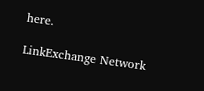here.

LinkExchange Network